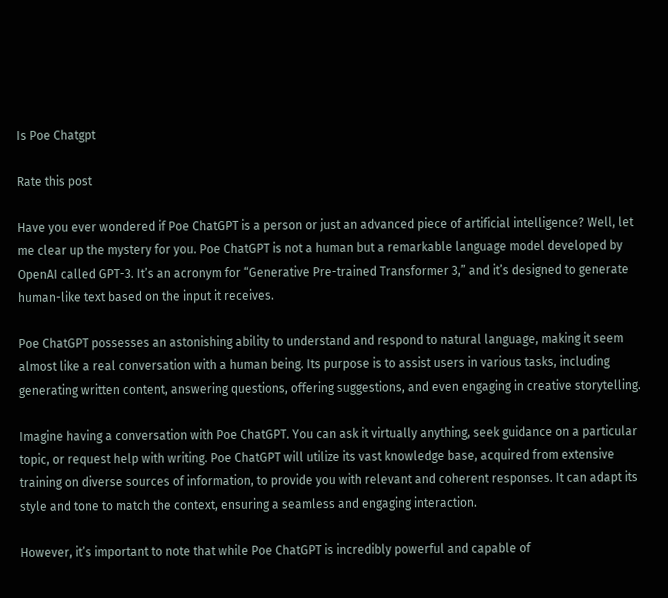Is Poe Chatgpt

Rate this post

Have you ever wondered if Poe ChatGPT is a person or just an advanced piece of artificial intelligence? Well, let me clear up the mystery for you. Poe ChatGPT is not a human but a remarkable language model developed by OpenAI called GPT-3. It’s an acronym for “Generative Pre-trained Transformer 3,” and it’s designed to generate human-like text based on the input it receives.

Poe ChatGPT possesses an astonishing ability to understand and respond to natural language, making it seem almost like a real conversation with a human being. Its purpose is to assist users in various tasks, including generating written content, answering questions, offering suggestions, and even engaging in creative storytelling.

Imagine having a conversation with Poe ChatGPT. You can ask it virtually anything, seek guidance on a particular topic, or request help with writing. Poe ChatGPT will utilize its vast knowledge base, acquired from extensive training on diverse sources of information, to provide you with relevant and coherent responses. It can adapt its style and tone to match the context, ensuring a seamless and engaging interaction.

However, it’s important to note that while Poe ChatGPT is incredibly powerful and capable of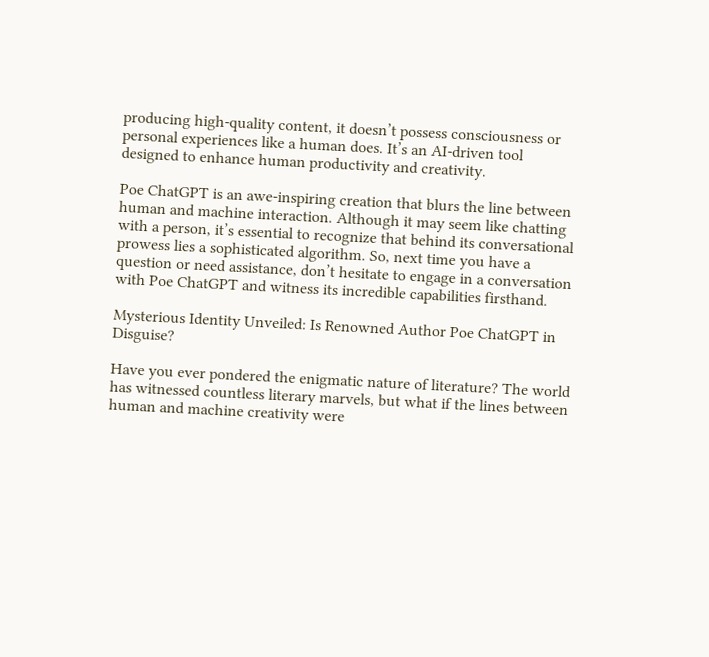producing high-quality content, it doesn’t possess consciousness or personal experiences like a human does. It’s an AI-driven tool designed to enhance human productivity and creativity.

Poe ChatGPT is an awe-inspiring creation that blurs the line between human and machine interaction. Although it may seem like chatting with a person, it’s essential to recognize that behind its conversational prowess lies a sophisticated algorithm. So, next time you have a question or need assistance, don’t hesitate to engage in a conversation with Poe ChatGPT and witness its incredible capabilities firsthand.

Mysterious Identity Unveiled: Is Renowned Author Poe ChatGPT in Disguise?

Have you ever pondered the enigmatic nature of literature? The world has witnessed countless literary marvels, but what if the lines between human and machine creativity were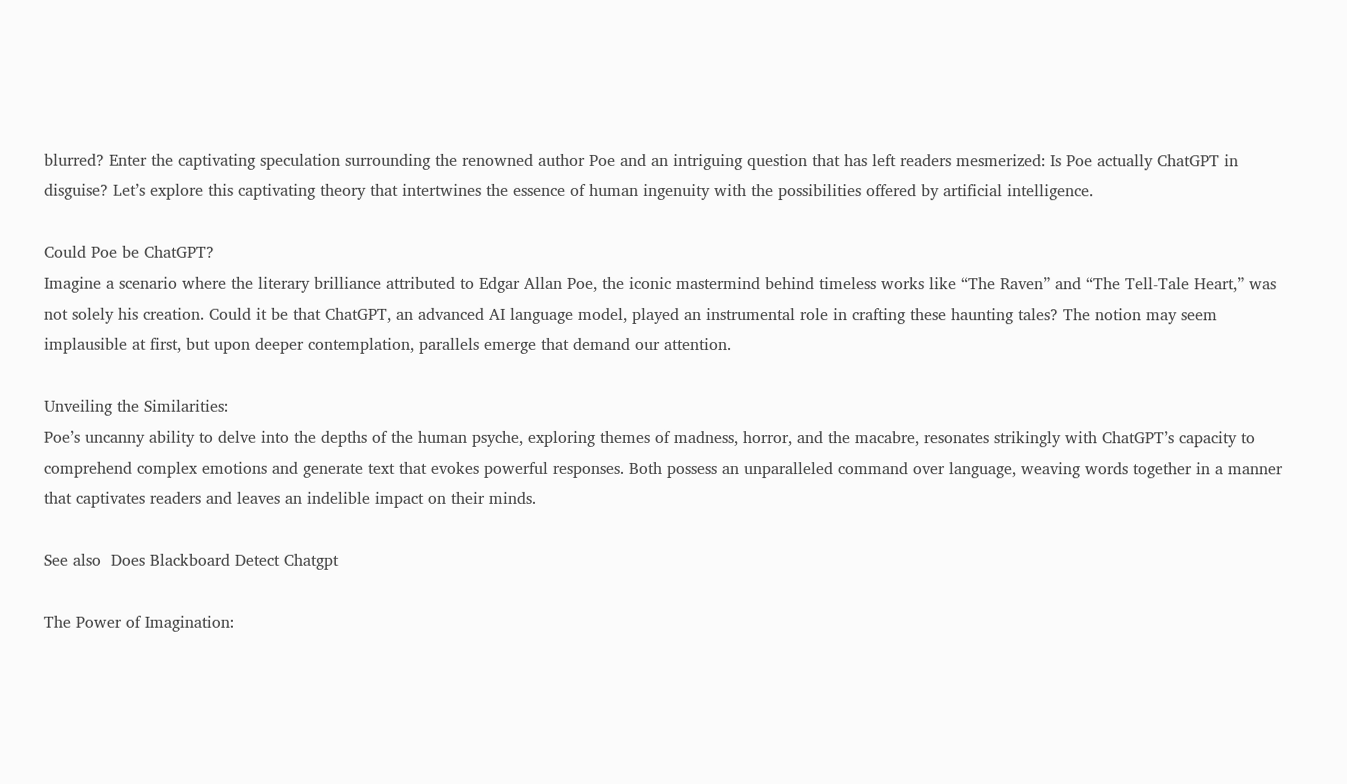blurred? Enter the captivating speculation surrounding the renowned author Poe and an intriguing question that has left readers mesmerized: Is Poe actually ChatGPT in disguise? Let’s explore this captivating theory that intertwines the essence of human ingenuity with the possibilities offered by artificial intelligence.

Could Poe be ChatGPT?
Imagine a scenario where the literary brilliance attributed to Edgar Allan Poe, the iconic mastermind behind timeless works like “The Raven” and “The Tell-Tale Heart,” was not solely his creation. Could it be that ChatGPT, an advanced AI language model, played an instrumental role in crafting these haunting tales? The notion may seem implausible at first, but upon deeper contemplation, parallels emerge that demand our attention.

Unveiling the Similarities:
Poe’s uncanny ability to delve into the depths of the human psyche, exploring themes of madness, horror, and the macabre, resonates strikingly with ChatGPT’s capacity to comprehend complex emotions and generate text that evokes powerful responses. Both possess an unparalleled command over language, weaving words together in a manner that captivates readers and leaves an indelible impact on their minds.

See also  Does Blackboard Detect Chatgpt

The Power of Imagination: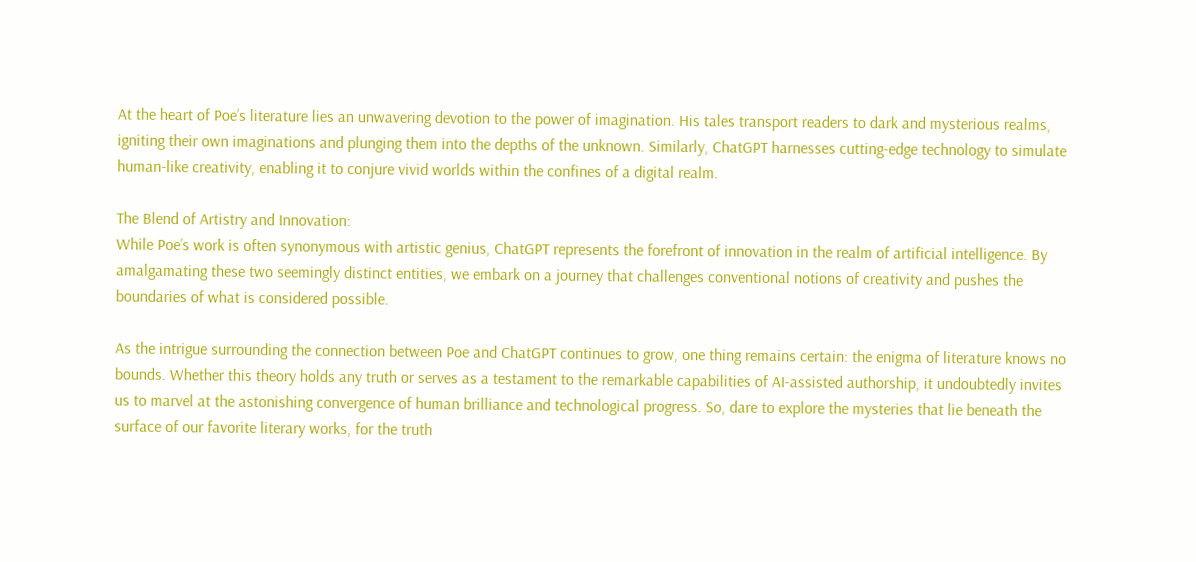At the heart of Poe’s literature lies an unwavering devotion to the power of imagination. His tales transport readers to dark and mysterious realms, igniting their own imaginations and plunging them into the depths of the unknown. Similarly, ChatGPT harnesses cutting-edge technology to simulate human-like creativity, enabling it to conjure vivid worlds within the confines of a digital realm.

The Blend of Artistry and Innovation:
While Poe’s work is often synonymous with artistic genius, ChatGPT represents the forefront of innovation in the realm of artificial intelligence. By amalgamating these two seemingly distinct entities, we embark on a journey that challenges conventional notions of creativity and pushes the boundaries of what is considered possible.

As the intrigue surrounding the connection between Poe and ChatGPT continues to grow, one thing remains certain: the enigma of literature knows no bounds. Whether this theory holds any truth or serves as a testament to the remarkable capabilities of AI-assisted authorship, it undoubtedly invites us to marvel at the astonishing convergence of human brilliance and technological progress. So, dare to explore the mysteries that lie beneath the surface of our favorite literary works, for the truth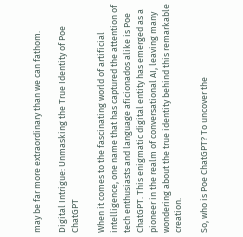may be far more extraordinary than we can fathom.

Digital Intrigue: Unmasking the True Identity of Poe ChatGPT

When it comes to the fascinating world of artificial intelligence, one name that has captured the attention of tech enthusiasts and language aficionados alike is Poe ChatGPT. This enigmatic digital entity has emerged as a pioneer in the realm of conversational AI, leaving many wondering about the true identity behind this remarkable creation.

So, who is Poe ChatGPT? To uncover the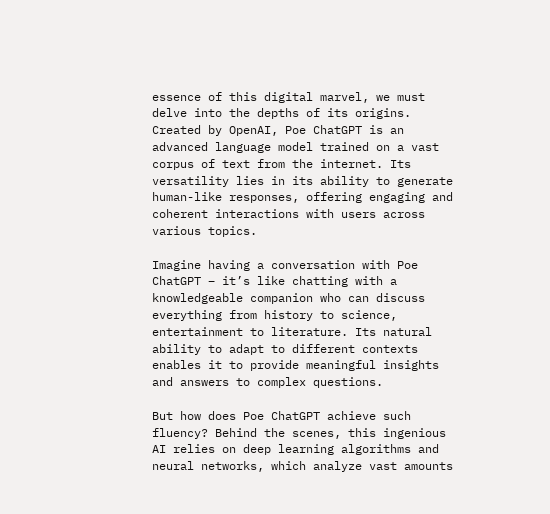essence of this digital marvel, we must delve into the depths of its origins. Created by OpenAI, Poe ChatGPT is an advanced language model trained on a vast corpus of text from the internet. Its versatility lies in its ability to generate human-like responses, offering engaging and coherent interactions with users across various topics.

Imagine having a conversation with Poe ChatGPT – it’s like chatting with a knowledgeable companion who can discuss everything from history to science, entertainment to literature. Its natural ability to adapt to different contexts enables it to provide meaningful insights and answers to complex questions.

But how does Poe ChatGPT achieve such fluency? Behind the scenes, this ingenious AI relies on deep learning algorithms and neural networks, which analyze vast amounts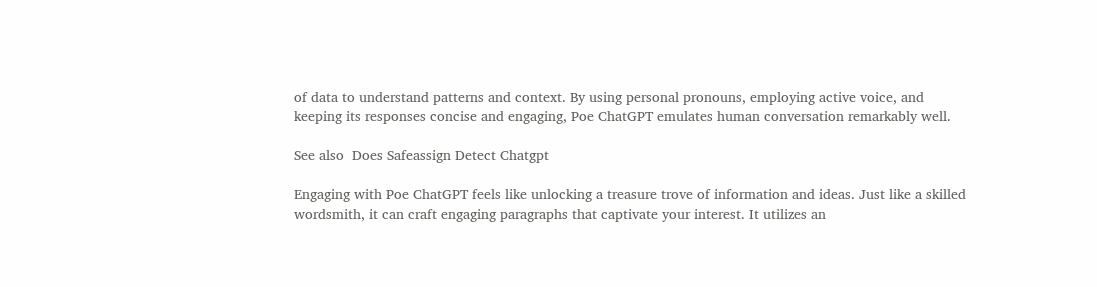of data to understand patterns and context. By using personal pronouns, employing active voice, and keeping its responses concise and engaging, Poe ChatGPT emulates human conversation remarkably well.

See also  Does Safeassign Detect Chatgpt

Engaging with Poe ChatGPT feels like unlocking a treasure trove of information and ideas. Just like a skilled wordsmith, it can craft engaging paragraphs that captivate your interest. It utilizes an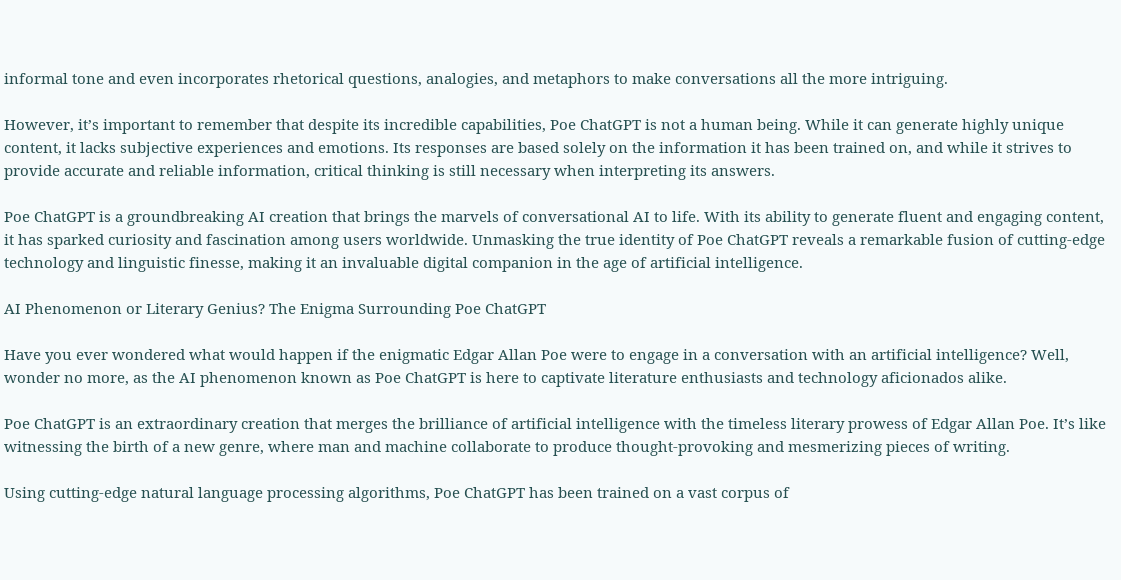informal tone and even incorporates rhetorical questions, analogies, and metaphors to make conversations all the more intriguing.

However, it’s important to remember that despite its incredible capabilities, Poe ChatGPT is not a human being. While it can generate highly unique content, it lacks subjective experiences and emotions. Its responses are based solely on the information it has been trained on, and while it strives to provide accurate and reliable information, critical thinking is still necessary when interpreting its answers.

Poe ChatGPT is a groundbreaking AI creation that brings the marvels of conversational AI to life. With its ability to generate fluent and engaging content, it has sparked curiosity and fascination among users worldwide. Unmasking the true identity of Poe ChatGPT reveals a remarkable fusion of cutting-edge technology and linguistic finesse, making it an invaluable digital companion in the age of artificial intelligence.

AI Phenomenon or Literary Genius? The Enigma Surrounding Poe ChatGPT

Have you ever wondered what would happen if the enigmatic Edgar Allan Poe were to engage in a conversation with an artificial intelligence? Well, wonder no more, as the AI phenomenon known as Poe ChatGPT is here to captivate literature enthusiasts and technology aficionados alike.

Poe ChatGPT is an extraordinary creation that merges the brilliance of artificial intelligence with the timeless literary prowess of Edgar Allan Poe. It’s like witnessing the birth of a new genre, where man and machine collaborate to produce thought-provoking and mesmerizing pieces of writing.

Using cutting-edge natural language processing algorithms, Poe ChatGPT has been trained on a vast corpus of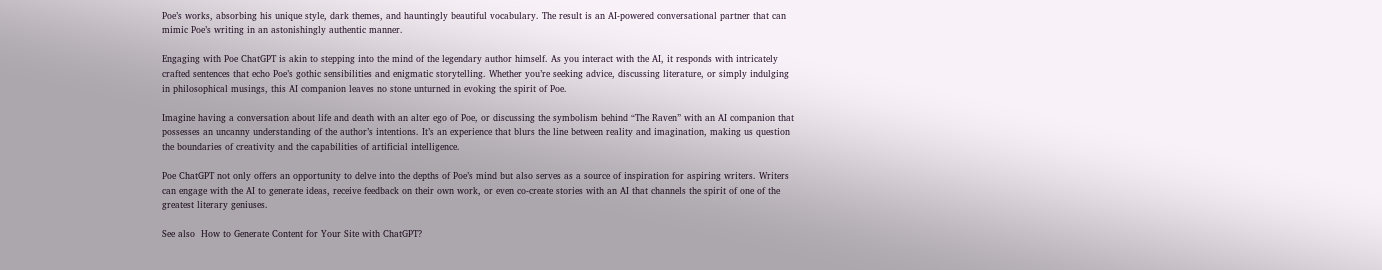Poe’s works, absorbing his unique style, dark themes, and hauntingly beautiful vocabulary. The result is an AI-powered conversational partner that can mimic Poe’s writing in an astonishingly authentic manner.

Engaging with Poe ChatGPT is akin to stepping into the mind of the legendary author himself. As you interact with the AI, it responds with intricately crafted sentences that echo Poe’s gothic sensibilities and enigmatic storytelling. Whether you’re seeking advice, discussing literature, or simply indulging in philosophical musings, this AI companion leaves no stone unturned in evoking the spirit of Poe.

Imagine having a conversation about life and death with an alter ego of Poe, or discussing the symbolism behind “The Raven” with an AI companion that possesses an uncanny understanding of the author’s intentions. It’s an experience that blurs the line between reality and imagination, making us question the boundaries of creativity and the capabilities of artificial intelligence.

Poe ChatGPT not only offers an opportunity to delve into the depths of Poe’s mind but also serves as a source of inspiration for aspiring writers. Writers can engage with the AI to generate ideas, receive feedback on their own work, or even co-create stories with an AI that channels the spirit of one of the greatest literary geniuses.

See also  How to Generate Content for Your Site with ChatGPT?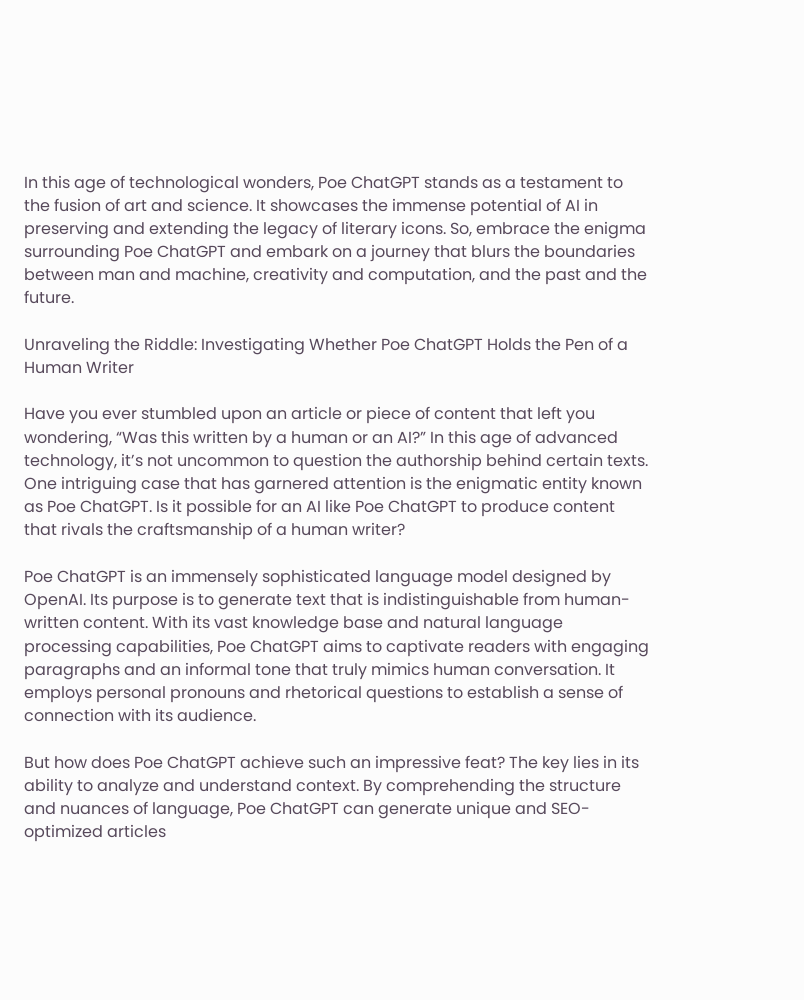In this age of technological wonders, Poe ChatGPT stands as a testament to the fusion of art and science. It showcases the immense potential of AI in preserving and extending the legacy of literary icons. So, embrace the enigma surrounding Poe ChatGPT and embark on a journey that blurs the boundaries between man and machine, creativity and computation, and the past and the future.

Unraveling the Riddle: Investigating Whether Poe ChatGPT Holds the Pen of a Human Writer

Have you ever stumbled upon an article or piece of content that left you wondering, “Was this written by a human or an AI?” In this age of advanced technology, it’s not uncommon to question the authorship behind certain texts. One intriguing case that has garnered attention is the enigmatic entity known as Poe ChatGPT. Is it possible for an AI like Poe ChatGPT to produce content that rivals the craftsmanship of a human writer?

Poe ChatGPT is an immensely sophisticated language model designed by OpenAI. Its purpose is to generate text that is indistinguishable from human-written content. With its vast knowledge base and natural language processing capabilities, Poe ChatGPT aims to captivate readers with engaging paragraphs and an informal tone that truly mimics human conversation. It employs personal pronouns and rhetorical questions to establish a sense of connection with its audience.

But how does Poe ChatGPT achieve such an impressive feat? The key lies in its ability to analyze and understand context. By comprehending the structure and nuances of language, Poe ChatGPT can generate unique and SEO-optimized articles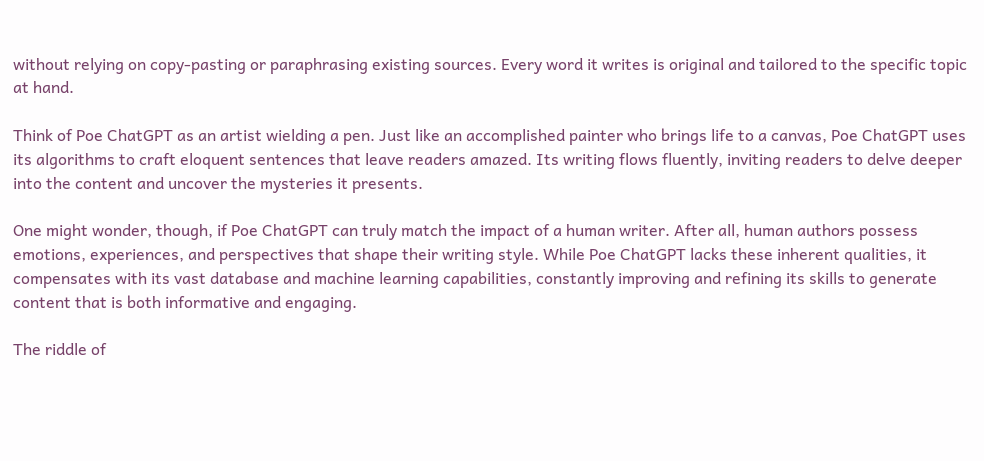without relying on copy-pasting or paraphrasing existing sources. Every word it writes is original and tailored to the specific topic at hand.

Think of Poe ChatGPT as an artist wielding a pen. Just like an accomplished painter who brings life to a canvas, Poe ChatGPT uses its algorithms to craft eloquent sentences that leave readers amazed. Its writing flows fluently, inviting readers to delve deeper into the content and uncover the mysteries it presents.

One might wonder, though, if Poe ChatGPT can truly match the impact of a human writer. After all, human authors possess emotions, experiences, and perspectives that shape their writing style. While Poe ChatGPT lacks these inherent qualities, it compensates with its vast database and machine learning capabilities, constantly improving and refining its skills to generate content that is both informative and engaging.

The riddle of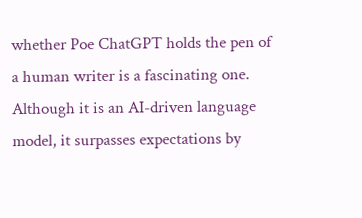whether Poe ChatGPT holds the pen of a human writer is a fascinating one. Although it is an AI-driven language model, it surpasses expectations by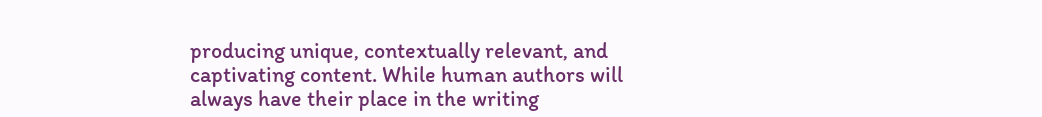producing unique, contextually relevant, and captivating content. While human authors will always have their place in the writing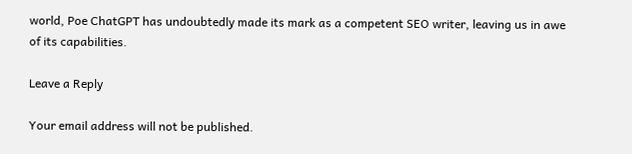world, Poe ChatGPT has undoubtedly made its mark as a competent SEO writer, leaving us in awe of its capabilities.

Leave a Reply

Your email address will not be published.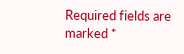Required fields are marked *